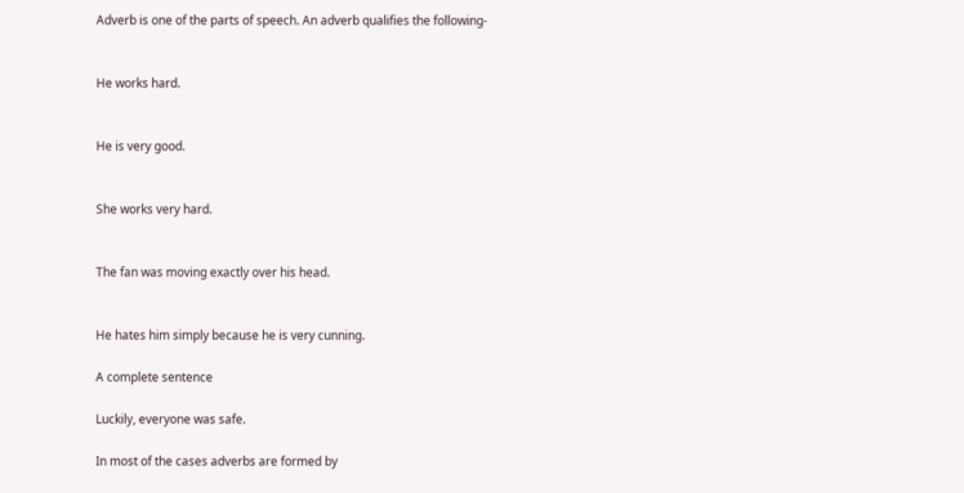Adverb is one of the parts of speech. An adverb qualifies the following-


He works hard.


He is very good.


She works very hard.


The fan was moving exactly over his head.


He hates him simply because he is very cunning.

A complete sentence

Luckily, everyone was safe.

In most of the cases adverbs are formed by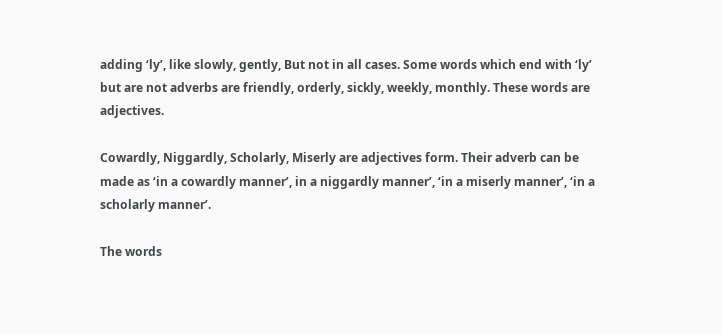adding ‘ly’, like slowly, gently, But not in all cases. Some words which end with ‘ly’ but are not adverbs are friendly, orderly, sickly, weekly, monthly. These words are adjectives.

Cowardly, Niggardly, Scholarly, Miserly are adjectives form. Their adverb can be made as ‘in a cowardly manner’, in a niggardly manner’, ‘in a miserly manner’, ‘in a scholarly manner’.

The words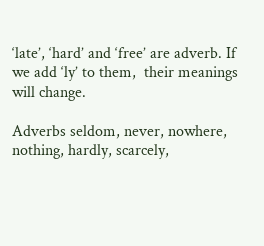‘late’, ‘hard’ and ‘free’ are adverb. If we add ‘ly’ to them,  their meanings will change.

Adverbs seldom, never, nowhere, nothing, hardly, scarcely,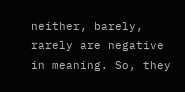neither, barely, rarely are negative in meaning. So, they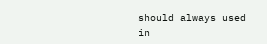should always used in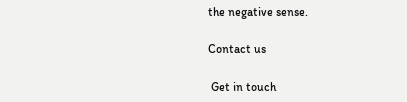the negative sense.

Contact us

 Get in touch